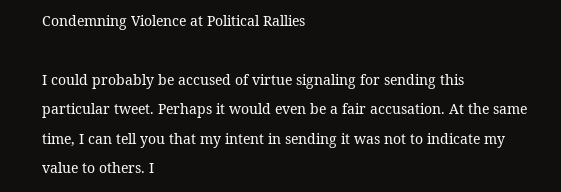Condemning Violence at Political Rallies

I could probably be accused of virtue signaling for sending this particular tweet. Perhaps it would even be a fair accusation. At the same time, I can tell you that my intent in sending it was not to indicate my value to others. I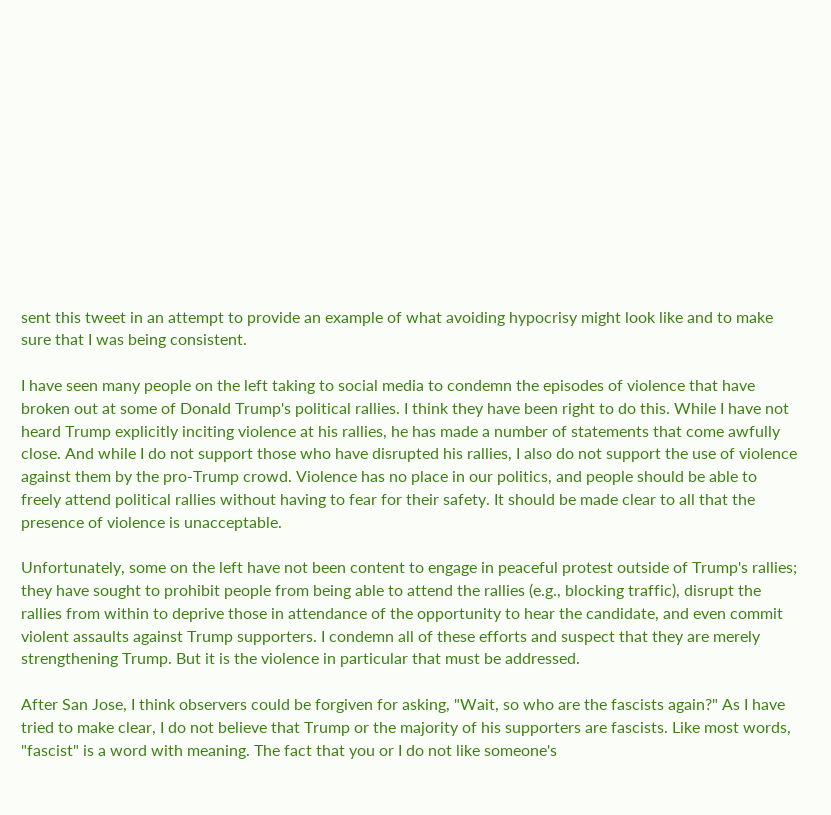sent this tweet in an attempt to provide an example of what avoiding hypocrisy might look like and to make sure that I was being consistent.

I have seen many people on the left taking to social media to condemn the episodes of violence that have broken out at some of Donald Trump's political rallies. I think they have been right to do this. While I have not heard Trump explicitly inciting violence at his rallies, he has made a number of statements that come awfully close. And while I do not support those who have disrupted his rallies, I also do not support the use of violence against them by the pro-Trump crowd. Violence has no place in our politics, and people should be able to freely attend political rallies without having to fear for their safety. It should be made clear to all that the presence of violence is unacceptable.

Unfortunately, some on the left have not been content to engage in peaceful protest outside of Trump's rallies; they have sought to prohibit people from being able to attend the rallies (e.g., blocking traffic), disrupt the rallies from within to deprive those in attendance of the opportunity to hear the candidate, and even commit violent assaults against Trump supporters. I condemn all of these efforts and suspect that they are merely strengthening Trump. But it is the violence in particular that must be addressed.

After San Jose, I think observers could be forgiven for asking, "Wait, so who are the fascists again?" As I have tried to make clear, I do not believe that Trump or the majority of his supporters are fascists. Like most words, "fascist" is a word with meaning. The fact that you or I do not like someone's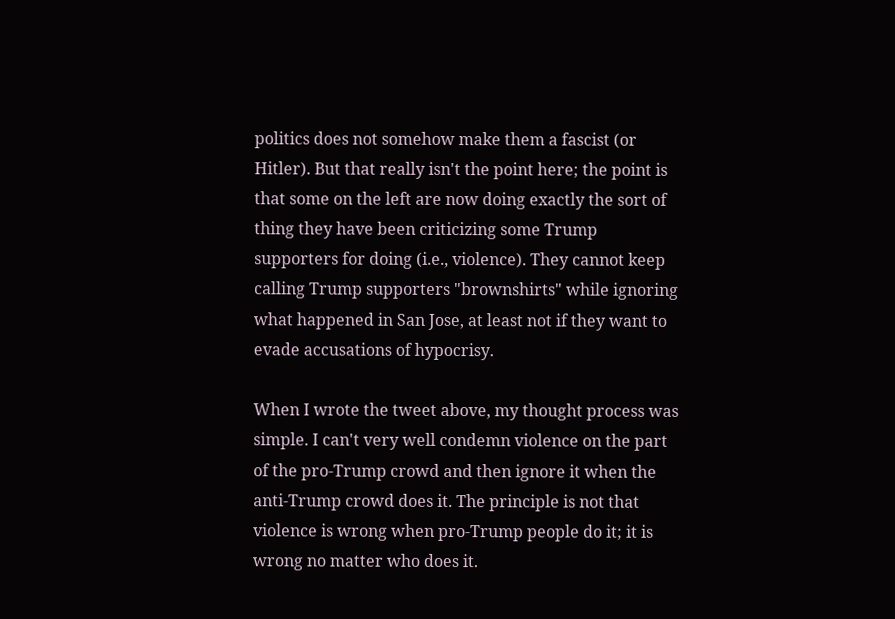politics does not somehow make them a fascist (or Hitler). But that really isn't the point here; the point is that some on the left are now doing exactly the sort of thing they have been criticizing some Trump supporters for doing (i.e., violence). They cannot keep calling Trump supporters "brownshirts" while ignoring what happened in San Jose, at least not if they want to evade accusations of hypocrisy.

When I wrote the tweet above, my thought process was simple. I can't very well condemn violence on the part of the pro-Trump crowd and then ignore it when the anti-Trump crowd does it. The principle is not that violence is wrong when pro-Trump people do it; it is wrong no matter who does it.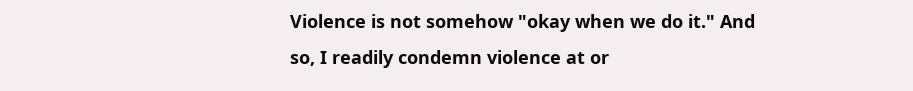Violence is not somehow "okay when we do it." And so, I readily condemn violence at or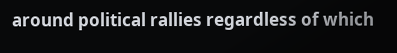around political rallies regardless of which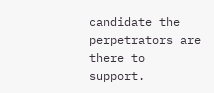candidate the perpetrators are there to support.